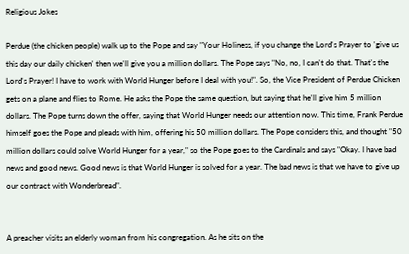Religious Jokes

Perdue (the chicken people) walk up to the Pope and say "Your Holiness, if you change the Lord's Prayer to 'give us this day our daily chicken' then we'll give you a million dollars. The Pope says "No, no, I can't do that. That's the Lord's Prayer! I have to work with World Hunger before I deal with you!". So, the Vice President of Perdue Chicken gets on a plane and flies to Rome. He asks the Pope the same question, but saying that he'll give him 5 million dollars. The Pope turns down the offer, saying that World Hunger needs our attention now. This time, Frank Perdue himself goes the Pope and pleads with him, offering his 50 million dollars. The Pope considers this, and thought "50 million dollars could solve World Hunger for a year," so the Pope goes to the Cardinals and says "Okay. I have bad news and good news. Good news is that World Hunger is solved for a year. The bad news is that we have to give up our contract with Wonderbread".


A preacher visits an elderly woman from his congregation. As he sits on the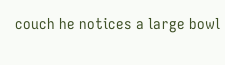couch he notices a large bowl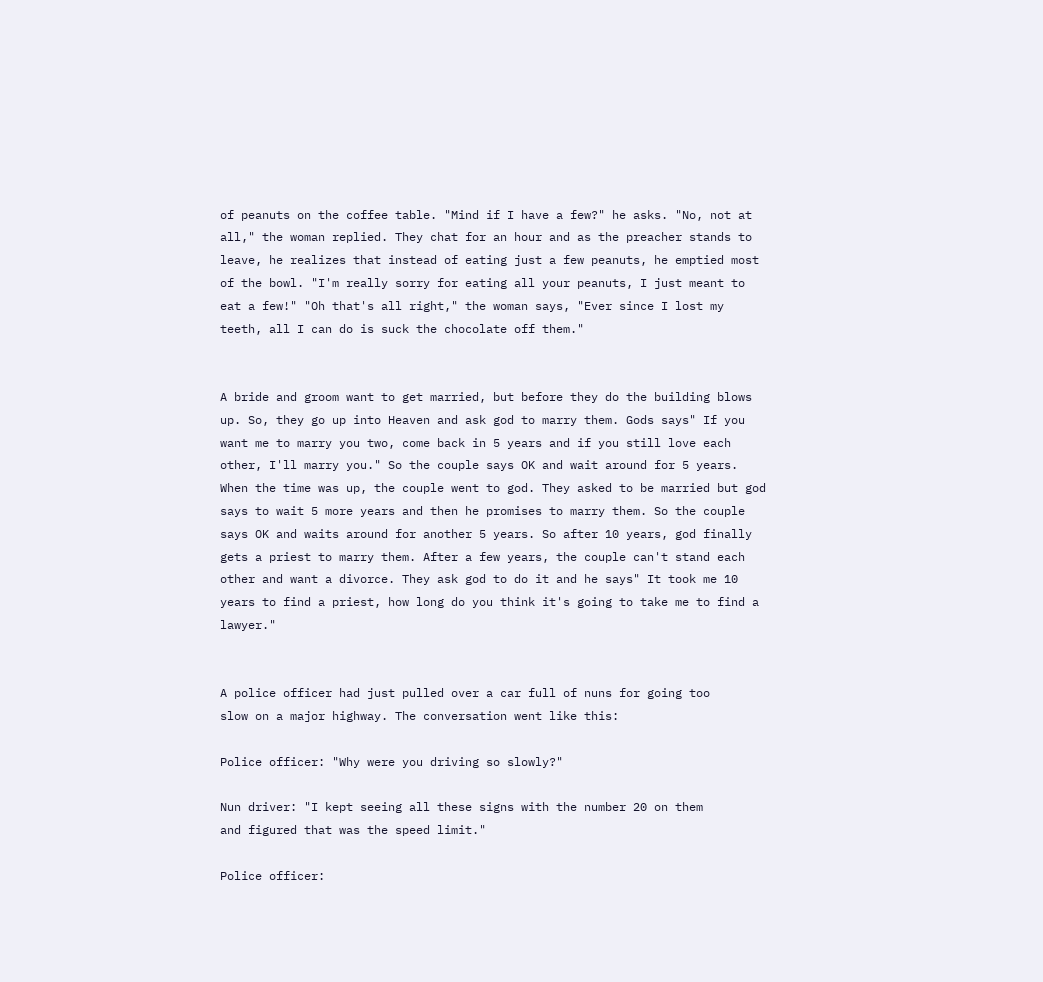of peanuts on the coffee table. "Mind if I have a few?" he asks. "No, not at all," the woman replied. They chat for an hour and as the preacher stands to leave, he realizes that instead of eating just a few peanuts, he emptied most of the bowl. "I'm really sorry for eating all your peanuts, I just meant to eat a few!" "Oh that's all right," the woman says, "Ever since I lost my teeth, all I can do is suck the chocolate off them."


A bride and groom want to get married, but before they do the building blows up. So, they go up into Heaven and ask god to marry them. Gods says" If you want me to marry you two, come back in 5 years and if you still love each other, I'll marry you." So the couple says OK and wait around for 5 years. When the time was up, the couple went to god. They asked to be married but god says to wait 5 more years and then he promises to marry them. So the couple says OK and waits around for another 5 years. So after 10 years, god finally gets a priest to marry them. After a few years, the couple can't stand each other and want a divorce. They ask god to do it and he says" It took me 10 years to find a priest, how long do you think it's going to take me to find a lawyer."


A police officer had just pulled over a car full of nuns for going too
slow on a major highway. The conversation went like this:

Police officer: "Why were you driving so slowly?"

Nun driver: "I kept seeing all these signs with the number 20 on them
and figured that was the speed limit."

Police officer: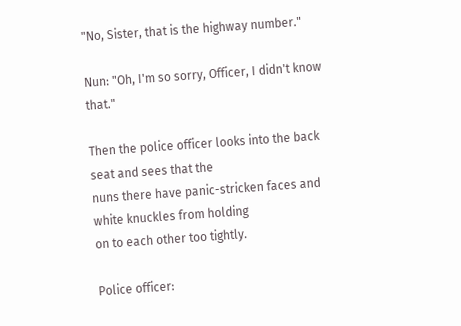"No, Sister, that is the highway number."

Nun: "Oh, I'm so sorry, Officer, I didn't know that."

Then the police officer looks into the back seat and sees that the
nuns there have panic-stricken faces and white knuckles from holding
on to each other too tightly.

Police officer: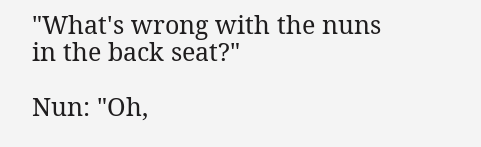"What's wrong with the nuns in the back seat?"

Nun: "Oh,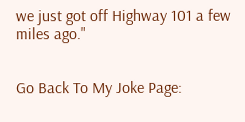we just got off Highway 101 a few miles ago."


Go Back To My Joke Page: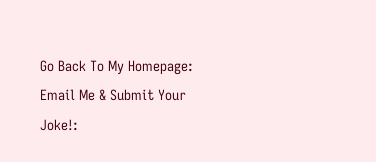Go Back To My Homepage:
Email Me & Submit Your Joke!: